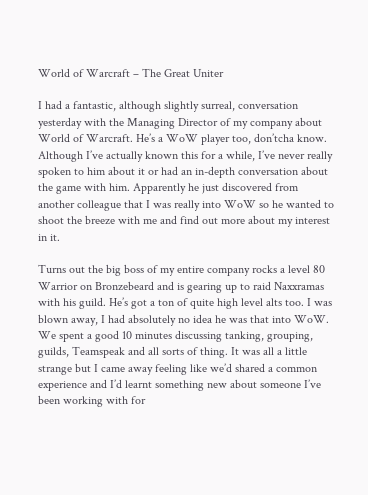World of Warcraft – The Great Uniter

I had a fantastic, although slightly surreal, conversation yesterday with the Managing Director of my company about World of Warcraft. He’s a WoW player too, don’tcha know. Although I’ve actually known this for a while, I’ve never really spoken to him about it or had an in-depth conversation about the game with him. Apparently he just discovered from another colleague that I was really into WoW so he wanted to shoot the breeze with me and find out more about my interest in it.

Turns out the big boss of my entire company rocks a level 80 Warrior on Bronzebeard and is gearing up to raid Naxxramas with his guild. He’s got a ton of quite high level alts too. I was blown away, I had absolutely no idea he was that into WoW. We spent a good 10 minutes discussing tanking, grouping, guilds, Teamspeak and all sorts of thing. It was all a little strange but I came away feeling like we’d shared a common experience and I’d learnt something new about someone I’ve been working with for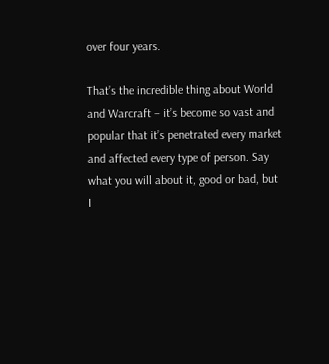over four years.

That’s the incredible thing about World and Warcraft – it’s become so vast and popular that it’s penetrated every market and affected every type of person. Say what you will about it, good or bad, but I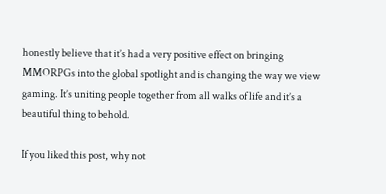honestly believe that it’s had a very positive effect on bringing MMORPGs into the global spotlight and is changing the way we view gaming. It’s uniting people together from all walks of life and it’s a beautiful thing to behold.

If you liked this post, why not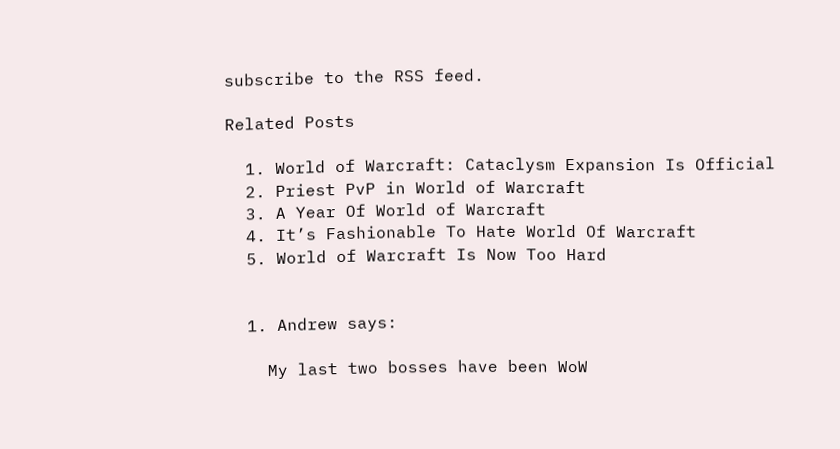subscribe to the RSS feed.

Related Posts

  1. World of Warcraft: Cataclysm Expansion Is Official
  2. Priest PvP in World of Warcraft
  3. A Year Of World of Warcraft
  4. It’s Fashionable To Hate World Of Warcraft
  5. World of Warcraft Is Now Too Hard


  1. Andrew says:

    My last two bosses have been WoW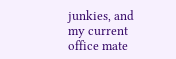junkies, and my current office mate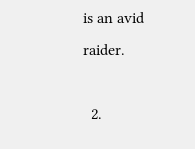is an avid raider.

  2.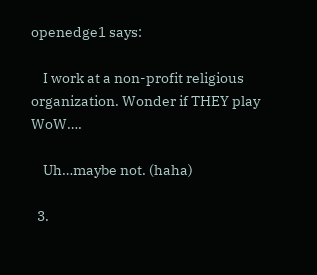openedge1 says:

    I work at a non-profit religious organization. Wonder if THEY play WoW….

    Uh…maybe not. (haha)

  3.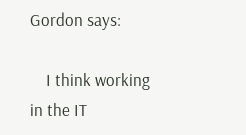Gordon says:

    I think working in the IT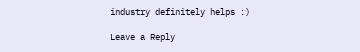industry definitely helps :)

Leave a Reply